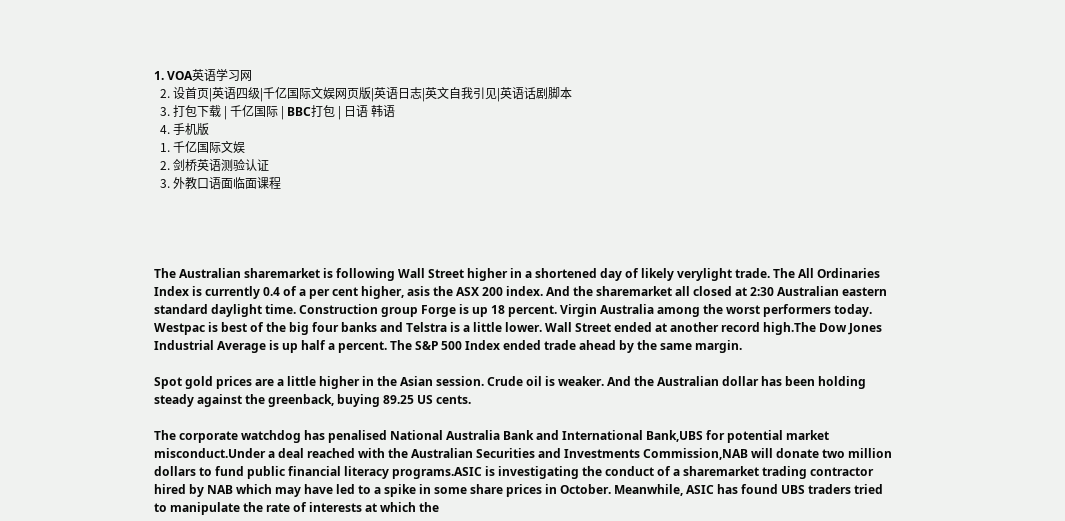1. VOA英语学习网
  2. 设首页|英语四级|千亿国际文娱网页版|英语日志|英文自我引见|英语话剧脚本
  3. 打包下载 | 千亿国际 | BBC打包 | 日语 韩语
  4. 手机版
  1. 千亿国际文娱
  2. 剑桥英语测验认证
  3. 外教口语面临面课程




The Australian sharemarket is following Wall Street higher in a shortened day of likely verylight trade. The All Ordinaries Index is currently 0.4 of a per cent higher, asis the ASX 200 index. And the sharemarket all closed at 2:30 Australian eastern standard daylight time. Construction group Forge is up 18 percent. Virgin Australia among the worst performers today. Westpac is best of the big four banks and Telstra is a little lower. Wall Street ended at another record high.The Dow Jones Industrial Average is up half a percent. The S&P 500 Index ended trade ahead by the same margin.

Spot gold prices are a little higher in the Asian session. Crude oil is weaker. And the Australian dollar has been holding steady against the greenback, buying 89.25 US cents.

The corporate watchdog has penalised National Australia Bank and International Bank,UBS for potential market misconduct.Under a deal reached with the Australian Securities and Investments Commission,NAB will donate two million dollars to fund public financial literacy programs.ASIC is investigating the conduct of a sharemarket trading contractor hired by NAB which may have led to a spike in some share prices in October. Meanwhile, ASIC has found UBS traders tried to manipulate the rate of interests at which the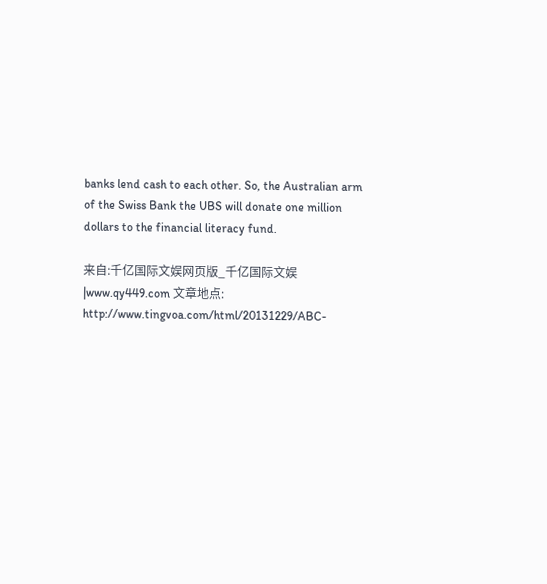banks lend cash to each other. So, the Australian arm of the Swiss Bank the UBS will donate one million dollars to the financial literacy fund.

来自:千亿国际文娱网页版_千亿国际文娱|www.qy449.com 文章地点: http://www.tingvoa.com/html/20131229/ABC-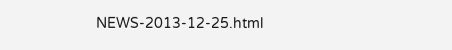NEWS-2013-12-25.html